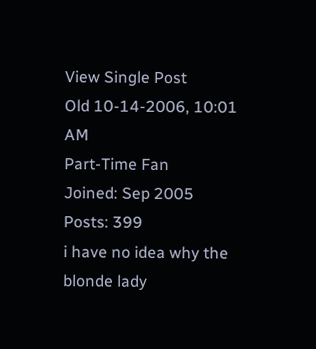View Single Post
Old 10-14-2006, 10:01 AM
Part-Time Fan
Joined: Sep 2005
Posts: 399
i have no idea why the blonde lady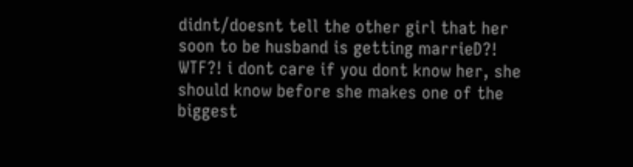didnt/doesnt tell the other girl that her soon to be husband is getting marrieD?! WTF?! i dont care if you dont know her, she should know before she makes one of the biggest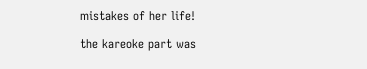mistakes of her life!

the kareoke part was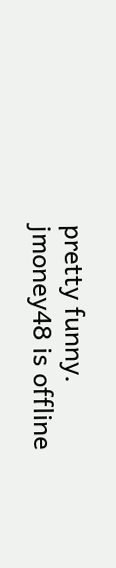pretty funny.
jmoney48 is offline